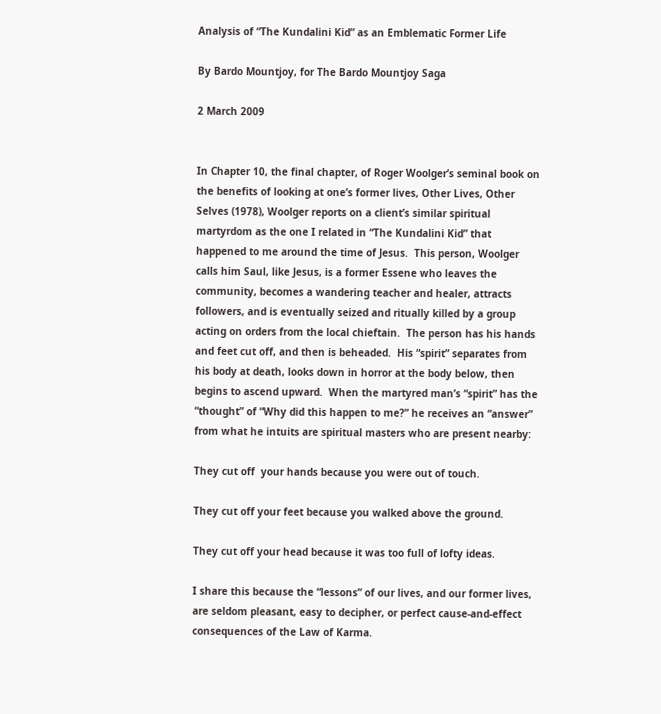Analysis of “The Kundalini Kid” as an Emblematic Former Life

By Bardo Mountjoy, for The Bardo Mountjoy Saga

2 March 2009


In Chapter 10, the final chapter, of Roger Woolger’s seminal book on the benefits of looking at one’s former lives, Other Lives, Other Selves (1978), Woolger reports on a client’s similar spiritual martyrdom as the one I related in “The Kundalini Kid” that happened to me around the time of Jesus.  This person, Woolger calls him Saul, like Jesus, is a former Essene who leaves the community, becomes a wandering teacher and healer, attracts followers, and is eventually seized and ritually killed by a group acting on orders from the local chieftain.  The person has his hands and feet cut off, and then is beheaded.  His “spirit” separates from his body at death, looks down in horror at the body below, then begins to ascend upward.  When the martyred man’s “spirit” has the “thought” of “Why did this happen to me?” he receives an “answer” from what he intuits are spiritual masters who are present nearby:

They cut off  your hands because you were out of touch.

They cut off your feet because you walked above the ground.

They cut off your head because it was too full of lofty ideas.

I share this because the “lessons” of our lives, and our former lives, are seldom pleasant, easy to decipher, or perfect cause-and-effect consequences of the Law of Karma.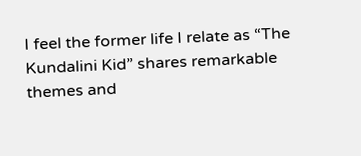I feel the former life I relate as “The Kundalini Kid” shares remarkable themes and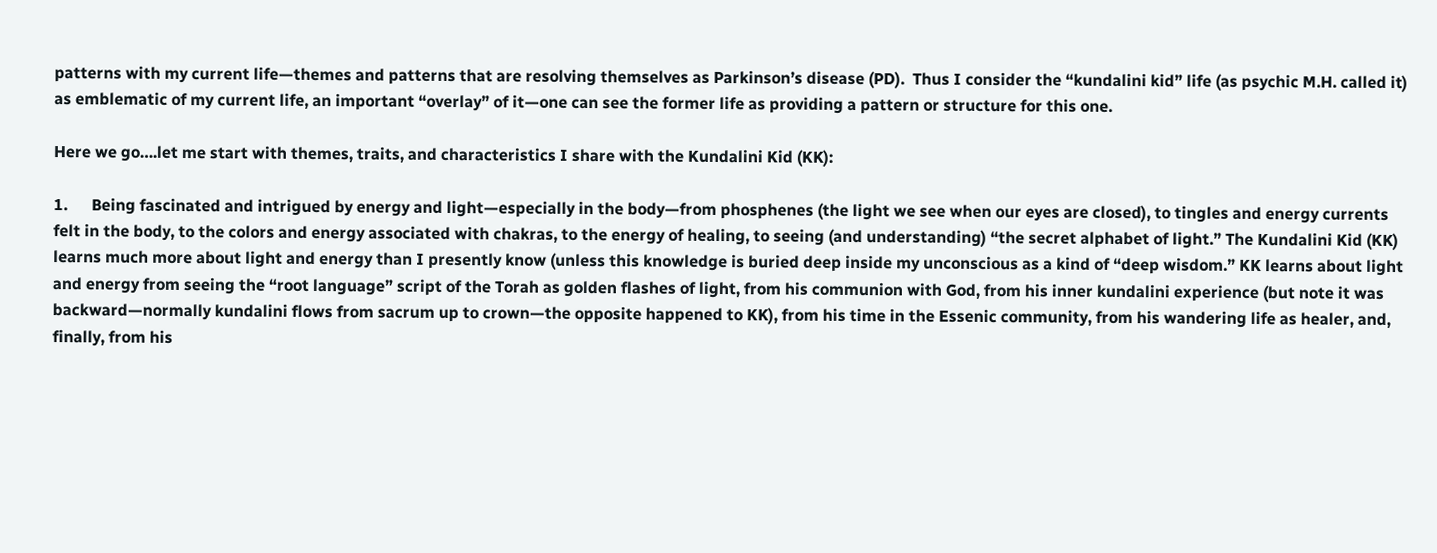patterns with my current life—themes and patterns that are resolving themselves as Parkinson’s disease (PD).  Thus I consider the “kundalini kid” life (as psychic M.H. called it) as emblematic of my current life, an important “overlay” of it—one can see the former life as providing a pattern or structure for this one.

Here we go….let me start with themes, traits, and characteristics I share with the Kundalini Kid (KK):

1.      Being fascinated and intrigued by energy and light—especially in the body—from phosphenes (the light we see when our eyes are closed), to tingles and energy currents felt in the body, to the colors and energy associated with chakras, to the energy of healing, to seeing (and understanding) “the secret alphabet of light.” The Kundalini Kid (KK) learns much more about light and energy than I presently know (unless this knowledge is buried deep inside my unconscious as a kind of “deep wisdom.” KK learns about light and energy from seeing the “root language” script of the Torah as golden flashes of light, from his communion with God, from his inner kundalini experience (but note it was backward—normally kundalini flows from sacrum up to crown—the opposite happened to KK), from his time in the Essenic community, from his wandering life as healer, and, finally, from his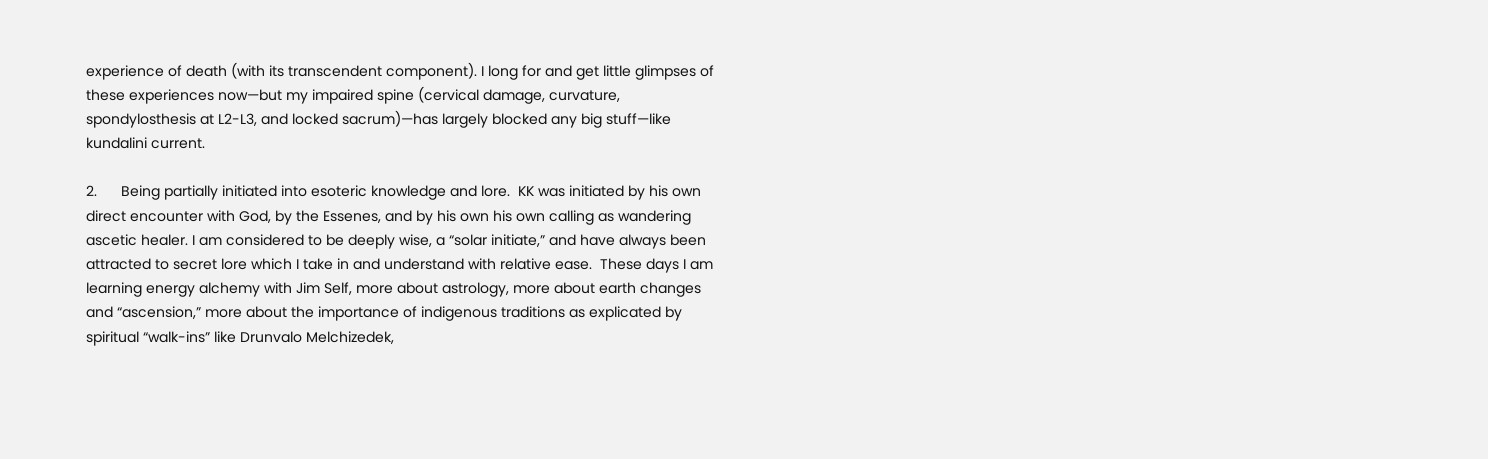experience of death (with its transcendent component). I long for and get little glimpses of these experiences now—but my impaired spine (cervical damage, curvature, spondylosthesis at L2-L3, and locked sacrum)—has largely blocked any big stuff—like kundalini current.

2.      Being partially initiated into esoteric knowledge and lore.  KK was initiated by his own direct encounter with God, by the Essenes, and by his own his own calling as wandering ascetic healer. I am considered to be deeply wise, a “solar initiate,” and have always been attracted to secret lore which I take in and understand with relative ease.  These days I am learning energy alchemy with Jim Self, more about astrology, more about earth changes and “ascension,” more about the importance of indigenous traditions as explicated by spiritual “walk-ins” like Drunvalo Melchizedek,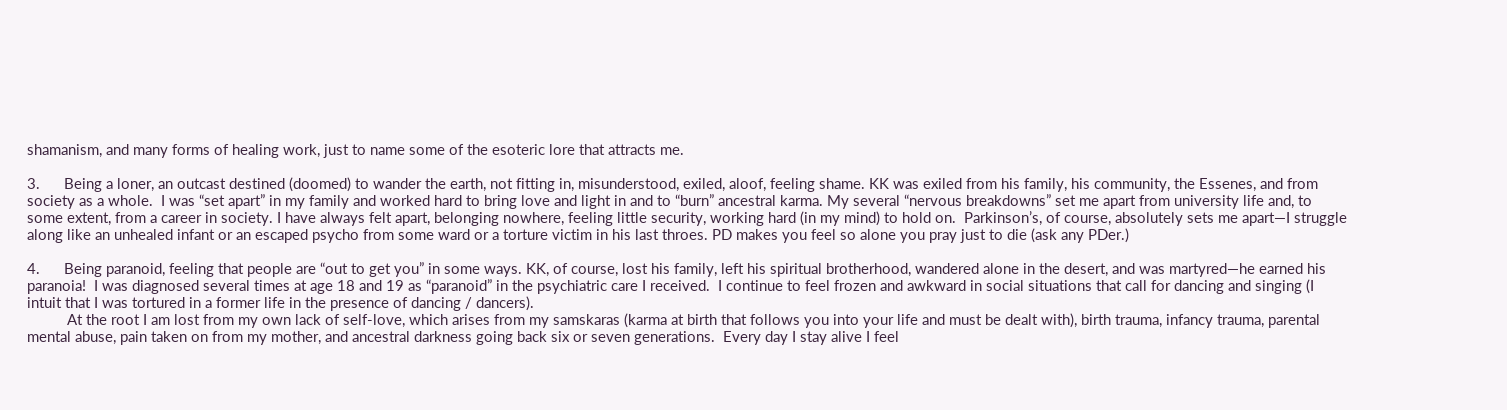shamanism, and many forms of healing work, just to name some of the esoteric lore that attracts me.

3.      Being a loner, an outcast destined (doomed) to wander the earth, not fitting in, misunderstood, exiled, aloof, feeling shame. KK was exiled from his family, his community, the Essenes, and from society as a whole.  I was “set apart” in my family and worked hard to bring love and light in and to “burn” ancestral karma. My several “nervous breakdowns” set me apart from university life and, to some extent, from a career in society. I have always felt apart, belonging nowhere, feeling little security, working hard (in my mind) to hold on.  Parkinson’s, of course, absolutely sets me apart—I struggle along like an unhealed infant or an escaped psycho from some ward or a torture victim in his last throes. PD makes you feel so alone you pray just to die (ask any PDer.)

4.      Being paranoid, feeling that people are “out to get you” in some ways. KK, of course, lost his family, left his spiritual brotherhood, wandered alone in the desert, and was martyred—he earned his paranoia!  I was diagnosed several times at age 18 and 19 as “paranoid” in the psychiatric care I received.  I continue to feel frozen and awkward in social situations that call for dancing and singing (I intuit that I was tortured in a former life in the presence of dancing / dancers).
          At the root I am lost from my own lack of self-love, which arises from my samskaras (karma at birth that follows you into your life and must be dealt with), birth trauma, infancy trauma, parental mental abuse, pain taken on from my mother, and ancestral darkness going back six or seven generations.  Every day I stay alive I feel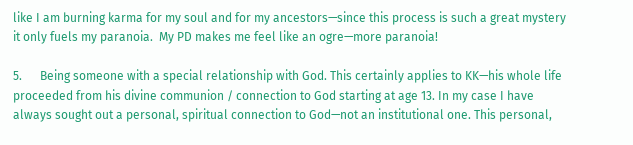like I am burning karma for my soul and for my ancestors—since this process is such a great mystery it only fuels my paranoia.  My PD makes me feel like an ogre—more paranoia!

5.      Being someone with a special relationship with God. This certainly applies to KK—his whole life proceeded from his divine communion / connection to God starting at age 13. In my case I have always sought out a personal, spiritual connection to God—not an institutional one. This personal,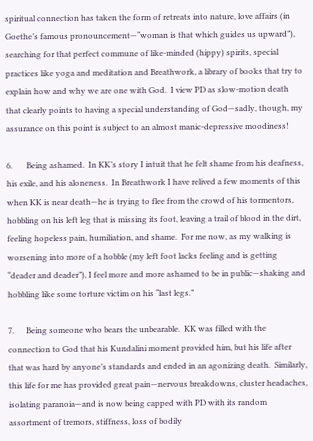spiritual connection has taken the form of retreats into nature, love affairs (in Goethe’s famous pronouncement—“woman is that which guides us upward”), searching for that perfect commune of like-minded (hippy) spirits, special practices like yoga and meditation and Breathwork, a library of books that try to explain how and why we are one with God.  I view PD as slow-motion death that clearly points to having a special understanding of God—sadly, though, my assurance on this point is subject to an almost manic-depressive moodiness!

6.       Being ashamed.  In KK’s story I intuit that he felt shame from his deafness, his exile, and his aloneness.  In Breathwork I have relived a few moments of this when KK is near death—he is trying to flee from the crowd of his tormentors, hobbling on his left leg that is missing its foot, leaving a trail of blood in the dirt, feeling hopeless pain, humiliation, and shame.  For me now, as my walking is worsening into more of a hobble (my left foot lacks feeling and is getting “deader and deader”), I feel more and more ashamed to be in public—shaking and hobbling like some torture victim on his “last legs.”

7.      Being someone who bears the unbearable.  KK was filled with the connection to God that his Kundalini moment provided him, but his life after that was hard by anyone’s standards and ended in an agonizing death.  Similarly, this life for me has provided great pain—nervous breakdowns, cluster headaches, isolating paranoia—and is now being capped with PD with its random assortment of tremors, stiffness, loss of bodily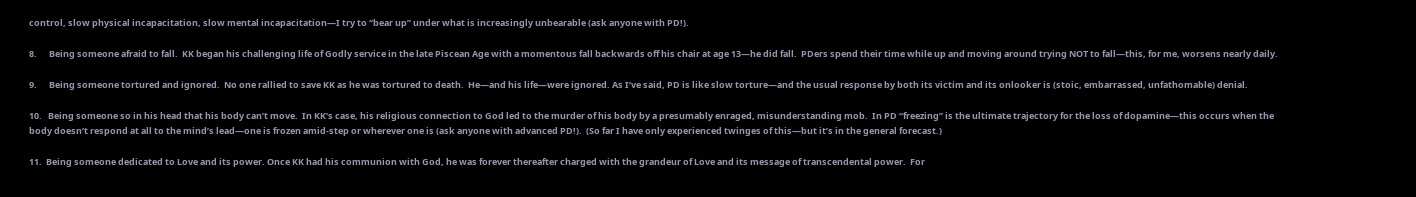control, slow physical incapacitation, slow mental incapacitation—I try to “bear up” under what is increasingly unbearable (ask anyone with PD!).

8.      Being someone afraid to fall.  KK began his challenging life of Godly service in the late Piscean Age with a momentous fall backwards off his chair at age 13—he did fall.  PDers spend their time while up and moving around trying NOT to fall—this, for me, worsens nearly daily.

9.      Being someone tortured and ignored.  No one rallied to save KK as he was tortured to death.  He—and his life—were ignored. As I’ve said, PD is like slow torture—and the usual response by both its victim and its onlooker is (stoic, embarrassed, unfathomable) denial.

10.   Being someone so in his head that his body can’t move.  In KK’s case, his religious connection to God led to the murder of his body by a presumably enraged, misunderstanding mob.  In PD “freezing” is the ultimate trajectory for the loss of dopamine—this occurs when the body doesn’t respond at all to the mind’s lead—one is frozen amid-step or wherever one is (ask anyone with advanced PD!).  (So far I have only experienced twinges of this—but it’s in the general forecast.)

11.  Being someone dedicated to Love and its power. Once KK had his communion with God, he was forever thereafter charged with the grandeur of Love and its message of transcendental power.  For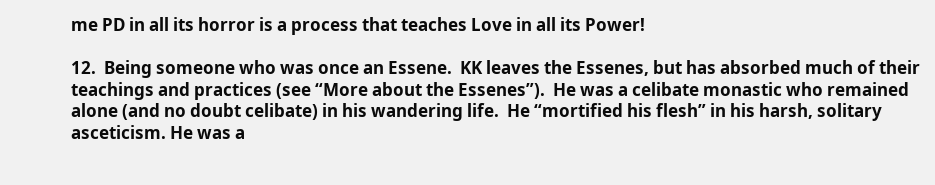me PD in all its horror is a process that teaches Love in all its Power!

12.  Being someone who was once an Essene.  KK leaves the Essenes, but has absorbed much of their teachings and practices (see “More about the Essenes”).  He was a celibate monastic who remained alone (and no doubt celibate) in his wandering life.  He “mortified his flesh” in his harsh, solitary asceticism. He was a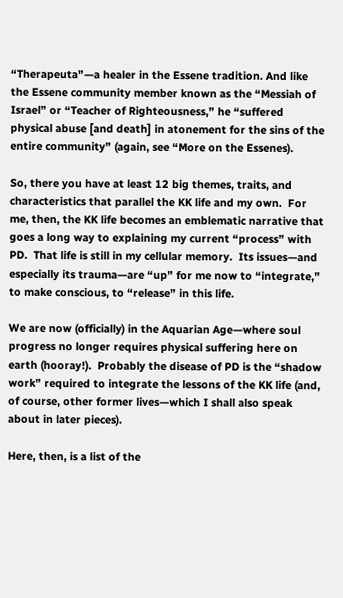“Therapeuta”—a healer in the Essene tradition. And like the Essene community member known as the “Messiah of Israel” or “Teacher of Righteousness,” he “suffered physical abuse [and death] in atonement for the sins of the entire community” (again, see “More on the Essenes).

So, there you have at least 12 big themes, traits, and characteristics that parallel the KK life and my own.  For me, then, the KK life becomes an emblematic narrative that goes a long way to explaining my current “process” with PD.  That life is still in my cellular memory.  Its issues—and especially its trauma—are “up” for me now to “integrate,” to make conscious, to “release” in this life.

We are now (officially) in the Aquarian Age—where soul progress no longer requires physical suffering here on earth (hooray!).  Probably the disease of PD is the “shadow work” required to integrate the lessons of the KK life (and, of course, other former lives—which I shall also speak about in later pieces).

Here, then, is a list of the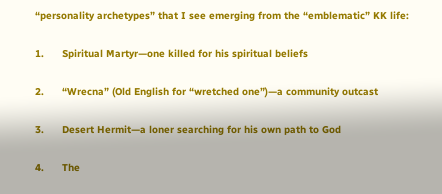“personality archetypes” that I see emerging from the “emblematic” KK life:

1.      Spiritual Martyr—one killed for his spiritual beliefs

2.      “Wrecna” (Old English for “wretched one”)—a community outcast

3.      Desert Hermit—a loner searching for his own path to God

4.      The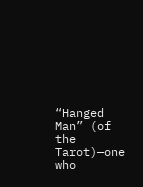“Hanged Man” (of the Tarot)—one who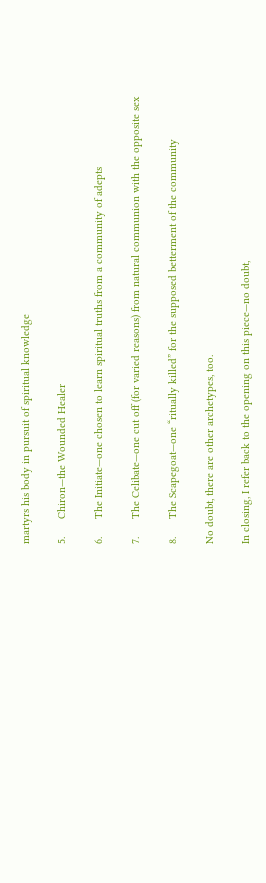martyrs his body in pursuit of spiritual knowledge

5.      Chiron—the Wounded Healer

6.      The Initiate—one chosen to learn spiritual truths from a community of adepts

7.      The Celibate—one cut off (for varied reasons) from natural communion with the opposite sex

8.      The Scapegoat—one “ritually killed” for the supposed betterment of the community

No doubt, there are other archetypes, too.

In closing, I refer back to the opening on this piece—no doubt,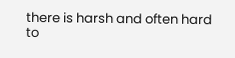there is harsh and often hard to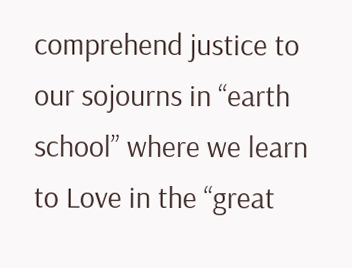comprehend justice to our sojourns in “earth school” where we learn to Love in the “great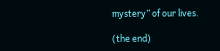mystery” of our lives.

(the end)